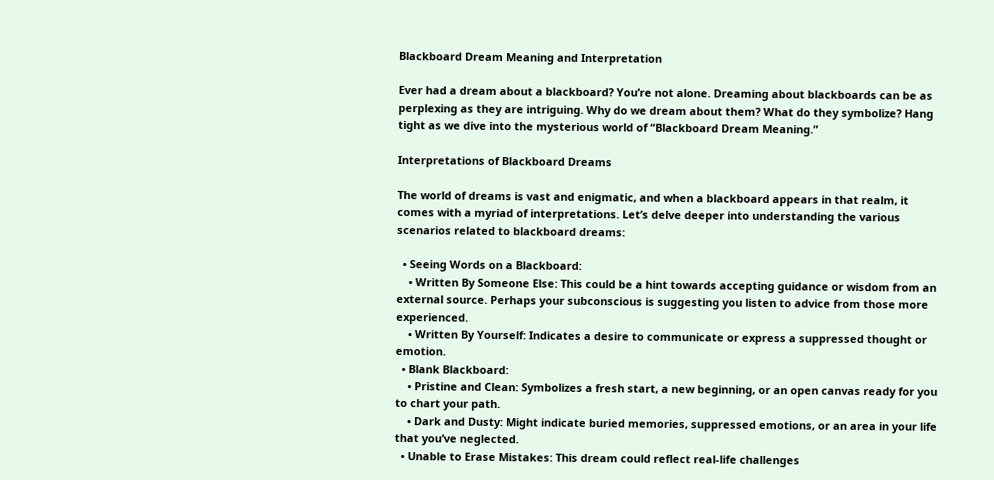Blackboard Dream Meaning and Interpretation

Ever had a dream about a blackboard? You’re not alone. Dreaming about blackboards can be as perplexing as they are intriguing. Why do we dream about them? What do they symbolize? Hang tight as we dive into the mysterious world of “Blackboard Dream Meaning.”

Interpretations of Blackboard Dreams

The world of dreams is vast and enigmatic, and when a blackboard appears in that realm, it comes with a myriad of interpretations. Let’s delve deeper into understanding the various scenarios related to blackboard dreams:

  • Seeing Words on a Blackboard:
    • Written By Someone Else: This could be a hint towards accepting guidance or wisdom from an external source. Perhaps your subconscious is suggesting you listen to advice from those more experienced.
    • Written By Yourself: Indicates a desire to communicate or express a suppressed thought or emotion.
  • Blank Blackboard:
    • Pristine and Clean: Symbolizes a fresh start, a new beginning, or an open canvas ready for you to chart your path.
    • Dark and Dusty: Might indicate buried memories, suppressed emotions, or an area in your life that you’ve neglected.
  • Unable to Erase Mistakes: This dream could reflect real-life challenges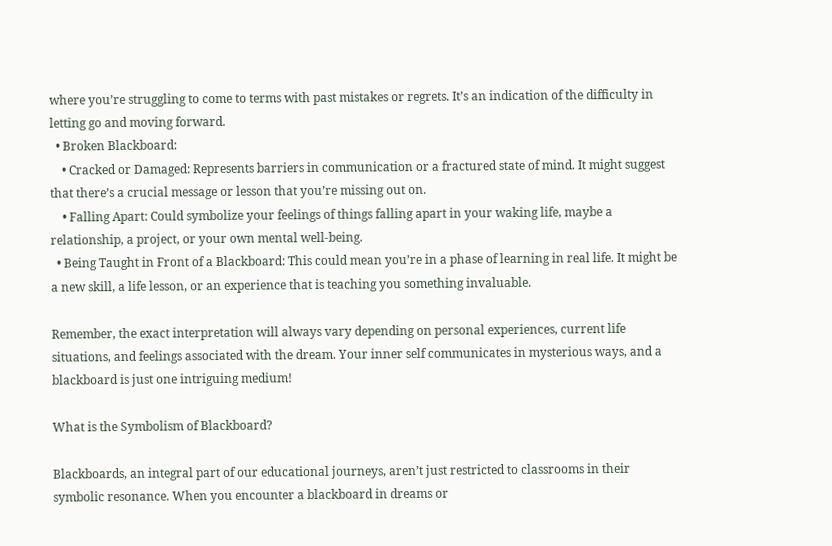where you’re struggling to come to terms with past mistakes or regrets. It’s an indication of the difficulty in letting go and moving forward.
  • Broken Blackboard:
    • Cracked or Damaged: Represents barriers in communication or a fractured state of mind. It might suggest that there’s a crucial message or lesson that you’re missing out on.
    • Falling Apart: Could symbolize your feelings of things falling apart in your waking life, maybe a relationship, a project, or your own mental well-being.
  • Being Taught in Front of a Blackboard: This could mean you’re in a phase of learning in real life. It might be a new skill, a life lesson, or an experience that is teaching you something invaluable.

Remember, the exact interpretation will always vary depending on personal experiences, current life situations, and feelings associated with the dream. Your inner self communicates in mysterious ways, and a blackboard is just one intriguing medium!

What is the Symbolism of Blackboard?

Blackboards, an integral part of our educational journeys, aren’t just restricted to classrooms in their symbolic resonance. When you encounter a blackboard in dreams or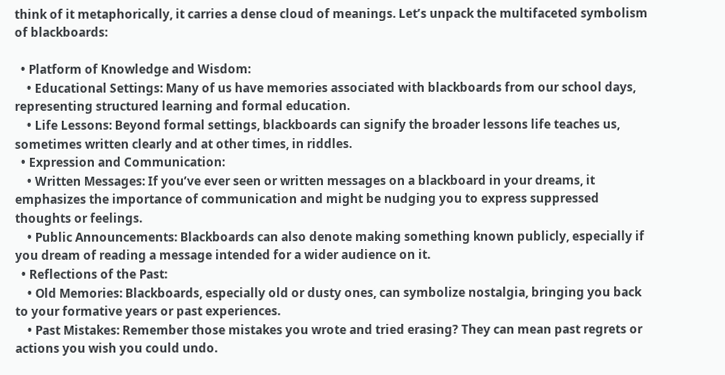think of it metaphorically, it carries a dense cloud of meanings. Let’s unpack the multifaceted symbolism of blackboards:

  • Platform of Knowledge and Wisdom:
    • Educational Settings: Many of us have memories associated with blackboards from our school days, representing structured learning and formal education.
    • Life Lessons: Beyond formal settings, blackboards can signify the broader lessons life teaches us, sometimes written clearly and at other times, in riddles.
  • Expression and Communication:
    • Written Messages: If you’ve ever seen or written messages on a blackboard in your dreams, it emphasizes the importance of communication and might be nudging you to express suppressed thoughts or feelings.
    • Public Announcements: Blackboards can also denote making something known publicly, especially if you dream of reading a message intended for a wider audience on it.
  • Reflections of the Past:
    • Old Memories: Blackboards, especially old or dusty ones, can symbolize nostalgia, bringing you back to your formative years or past experiences.
    • Past Mistakes: Remember those mistakes you wrote and tried erasing? They can mean past regrets or actions you wish you could undo.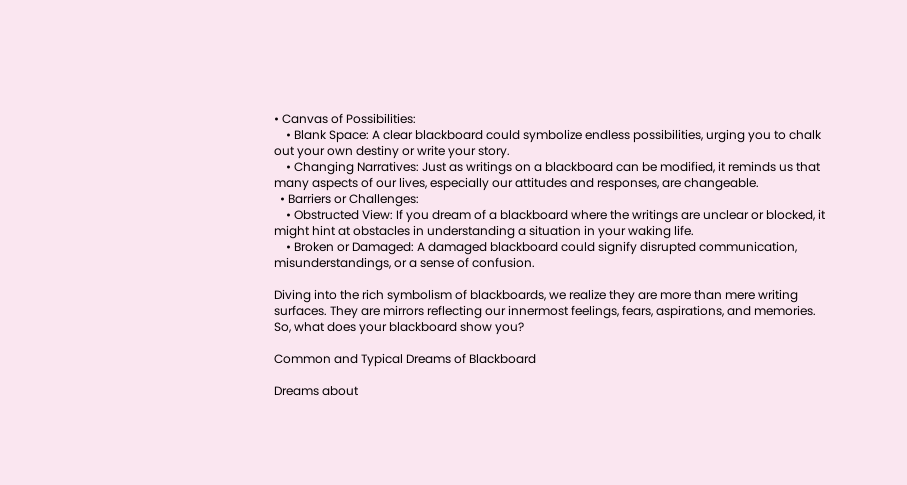• Canvas of Possibilities:
    • Blank Space: A clear blackboard could symbolize endless possibilities, urging you to chalk out your own destiny or write your story.
    • Changing Narratives: Just as writings on a blackboard can be modified, it reminds us that many aspects of our lives, especially our attitudes and responses, are changeable.
  • Barriers or Challenges:
    • Obstructed View: If you dream of a blackboard where the writings are unclear or blocked, it might hint at obstacles in understanding a situation in your waking life.
    • Broken or Damaged: A damaged blackboard could signify disrupted communication, misunderstandings, or a sense of confusion.

Diving into the rich symbolism of blackboards, we realize they are more than mere writing surfaces. They are mirrors reflecting our innermost feelings, fears, aspirations, and memories. So, what does your blackboard show you?

Common and Typical Dreams of Blackboard

Dreams about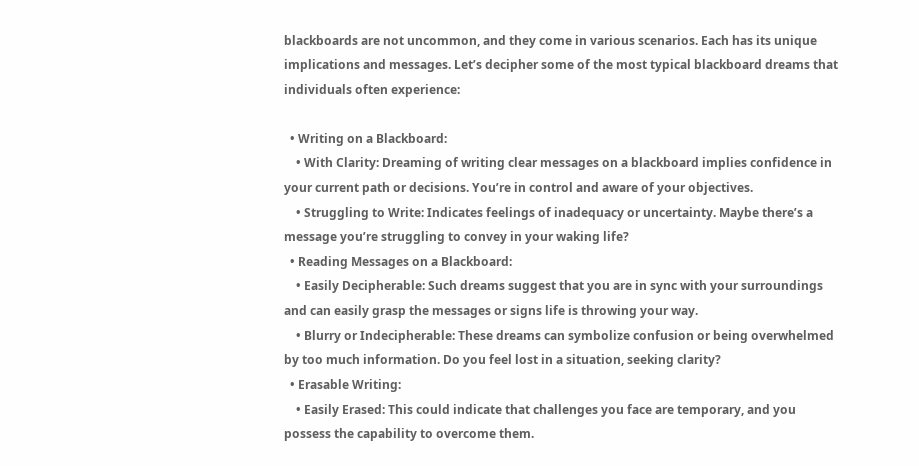blackboards are not uncommon, and they come in various scenarios. Each has its unique implications and messages. Let’s decipher some of the most typical blackboard dreams that individuals often experience:

  • Writing on a Blackboard:
    • With Clarity: Dreaming of writing clear messages on a blackboard implies confidence in your current path or decisions. You’re in control and aware of your objectives.
    • Struggling to Write: Indicates feelings of inadequacy or uncertainty. Maybe there’s a message you’re struggling to convey in your waking life?
  • Reading Messages on a Blackboard:
    • Easily Decipherable: Such dreams suggest that you are in sync with your surroundings and can easily grasp the messages or signs life is throwing your way.
    • Blurry or Indecipherable: These dreams can symbolize confusion or being overwhelmed by too much information. Do you feel lost in a situation, seeking clarity?
  • Erasable Writing:
    • Easily Erased: This could indicate that challenges you face are temporary, and you possess the capability to overcome them.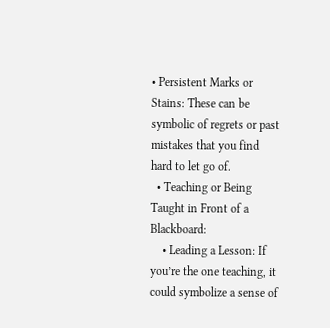• Persistent Marks or Stains: These can be symbolic of regrets or past mistakes that you find hard to let go of.
  • Teaching or Being Taught in Front of a Blackboard:
    • Leading a Lesson: If you’re the one teaching, it could symbolize a sense of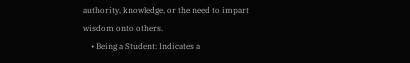authority, knowledge, or the need to impart wisdom onto others.
    • Being a Student: Indicates a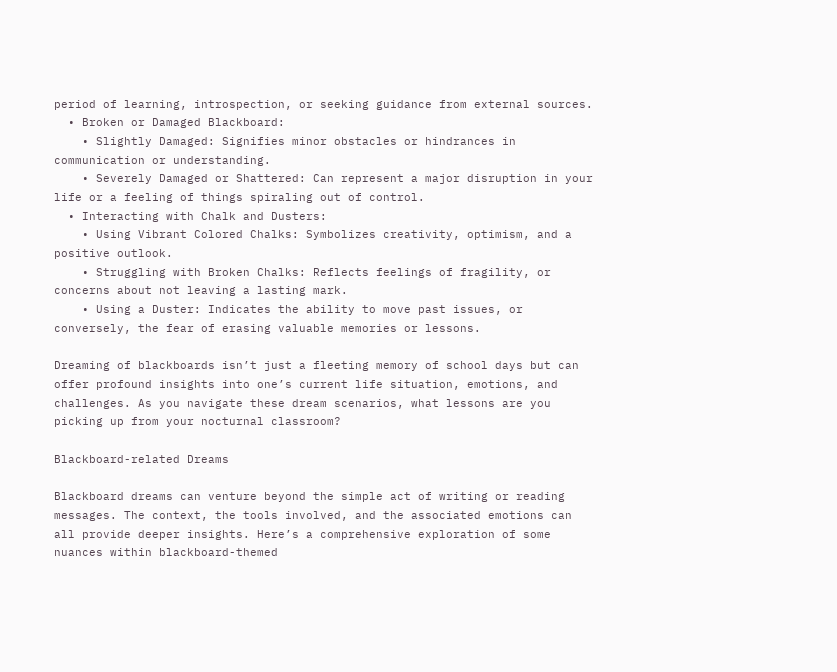period of learning, introspection, or seeking guidance from external sources.
  • Broken or Damaged Blackboard:
    • Slightly Damaged: Signifies minor obstacles or hindrances in communication or understanding.
    • Severely Damaged or Shattered: Can represent a major disruption in your life or a feeling of things spiraling out of control.
  • Interacting with Chalk and Dusters:
    • Using Vibrant Colored Chalks: Symbolizes creativity, optimism, and a positive outlook.
    • Struggling with Broken Chalks: Reflects feelings of fragility, or concerns about not leaving a lasting mark.
    • Using a Duster: Indicates the ability to move past issues, or conversely, the fear of erasing valuable memories or lessons.

Dreaming of blackboards isn’t just a fleeting memory of school days but can offer profound insights into one’s current life situation, emotions, and challenges. As you navigate these dream scenarios, what lessons are you picking up from your nocturnal classroom?

Blackboard-related Dreams

Blackboard dreams can venture beyond the simple act of writing or reading messages. The context, the tools involved, and the associated emotions can all provide deeper insights. Here’s a comprehensive exploration of some nuances within blackboard-themed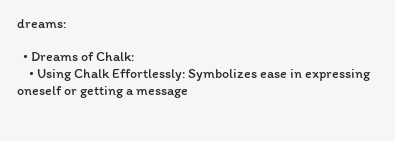dreams:

  • Dreams of Chalk:
    • Using Chalk Effortlessly: Symbolizes ease in expressing oneself or getting a message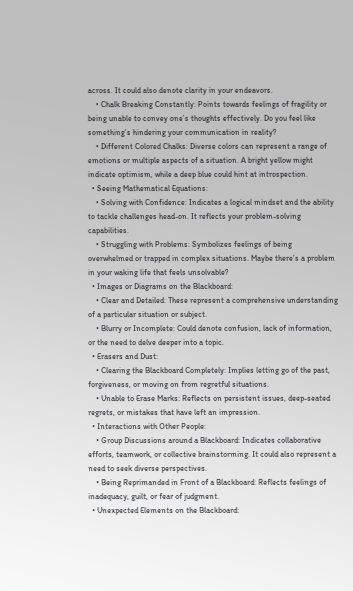across. It could also denote clarity in your endeavors.
    • Chalk Breaking Constantly: Points towards feelings of fragility or being unable to convey one’s thoughts effectively. Do you feel like something’s hindering your communication in reality?
    • Different Colored Chalks: Diverse colors can represent a range of emotions or multiple aspects of a situation. A bright yellow might indicate optimism, while a deep blue could hint at introspection.
  • Seeing Mathematical Equations:
    • Solving with Confidence: Indicates a logical mindset and the ability to tackle challenges head-on. It reflects your problem-solving capabilities.
    • Struggling with Problems: Symbolizes feelings of being overwhelmed or trapped in complex situations. Maybe there’s a problem in your waking life that feels unsolvable?
  • Images or Diagrams on the Blackboard:
    • Clear and Detailed: These represent a comprehensive understanding of a particular situation or subject.
    • Blurry or Incomplete: Could denote confusion, lack of information, or the need to delve deeper into a topic.
  • Erasers and Dust:
    • Clearing the Blackboard Completely: Implies letting go of the past, forgiveness, or moving on from regretful situations.
    • Unable to Erase Marks: Reflects on persistent issues, deep-seated regrets, or mistakes that have left an impression.
  • Interactions with Other People:
    • Group Discussions around a Blackboard: Indicates collaborative efforts, teamwork, or collective brainstorming. It could also represent a need to seek diverse perspectives.
    • Being Reprimanded in Front of a Blackboard: Reflects feelings of inadequacy, guilt, or fear of judgment.
  • Unexpected Elements on the Blackboard: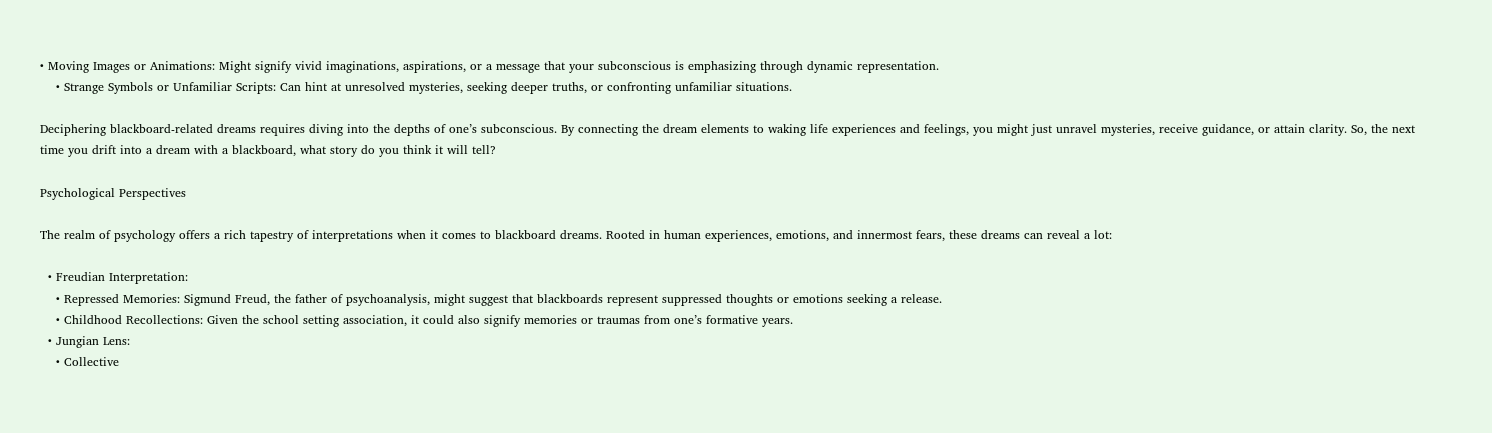• Moving Images or Animations: Might signify vivid imaginations, aspirations, or a message that your subconscious is emphasizing through dynamic representation.
    • Strange Symbols or Unfamiliar Scripts: Can hint at unresolved mysteries, seeking deeper truths, or confronting unfamiliar situations.

Deciphering blackboard-related dreams requires diving into the depths of one’s subconscious. By connecting the dream elements to waking life experiences and feelings, you might just unravel mysteries, receive guidance, or attain clarity. So, the next time you drift into a dream with a blackboard, what story do you think it will tell?

Psychological Perspectives

The realm of psychology offers a rich tapestry of interpretations when it comes to blackboard dreams. Rooted in human experiences, emotions, and innermost fears, these dreams can reveal a lot:

  • Freudian Interpretation:
    • Repressed Memories: Sigmund Freud, the father of psychoanalysis, might suggest that blackboards represent suppressed thoughts or emotions seeking a release.
    • Childhood Recollections: Given the school setting association, it could also signify memories or traumas from one’s formative years.
  • Jungian Lens:
    • Collective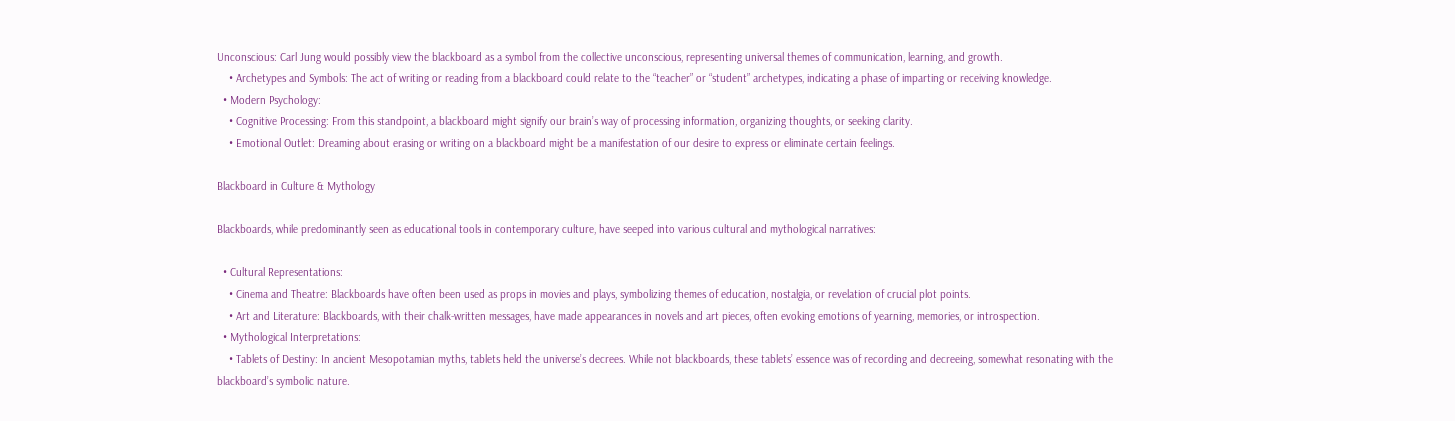Unconscious: Carl Jung would possibly view the blackboard as a symbol from the collective unconscious, representing universal themes of communication, learning, and growth.
    • Archetypes and Symbols: The act of writing or reading from a blackboard could relate to the “teacher” or “student” archetypes, indicating a phase of imparting or receiving knowledge.
  • Modern Psychology:
    • Cognitive Processing: From this standpoint, a blackboard might signify our brain’s way of processing information, organizing thoughts, or seeking clarity.
    • Emotional Outlet: Dreaming about erasing or writing on a blackboard might be a manifestation of our desire to express or eliminate certain feelings.

Blackboard in Culture & Mythology

Blackboards, while predominantly seen as educational tools in contemporary culture, have seeped into various cultural and mythological narratives:

  • Cultural Representations:
    • Cinema and Theatre: Blackboards have often been used as props in movies and plays, symbolizing themes of education, nostalgia, or revelation of crucial plot points.
    • Art and Literature: Blackboards, with their chalk-written messages, have made appearances in novels and art pieces, often evoking emotions of yearning, memories, or introspection.
  • Mythological Interpretations:
    • Tablets of Destiny: In ancient Mesopotamian myths, tablets held the universe’s decrees. While not blackboards, these tablets’ essence was of recording and decreeing, somewhat resonating with the blackboard’s symbolic nature.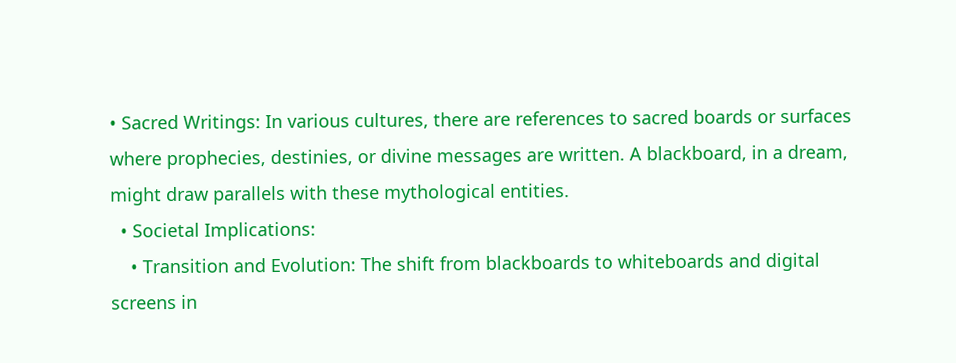• Sacred Writings: In various cultures, there are references to sacred boards or surfaces where prophecies, destinies, or divine messages are written. A blackboard, in a dream, might draw parallels with these mythological entities.
  • Societal Implications:
    • Transition and Evolution: The shift from blackboards to whiteboards and digital screens in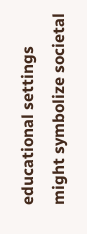educational settings might symbolize societal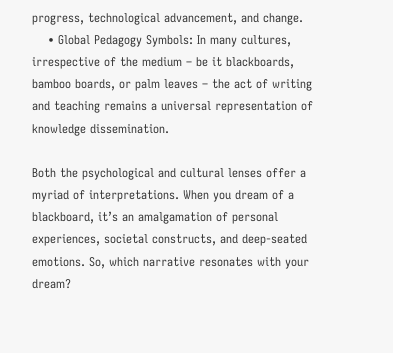progress, technological advancement, and change.
    • Global Pedagogy Symbols: In many cultures, irrespective of the medium – be it blackboards, bamboo boards, or palm leaves – the act of writing and teaching remains a universal representation of knowledge dissemination.

Both the psychological and cultural lenses offer a myriad of interpretations. When you dream of a blackboard, it’s an amalgamation of personal experiences, societal constructs, and deep-seated emotions. So, which narrative resonates with your dream?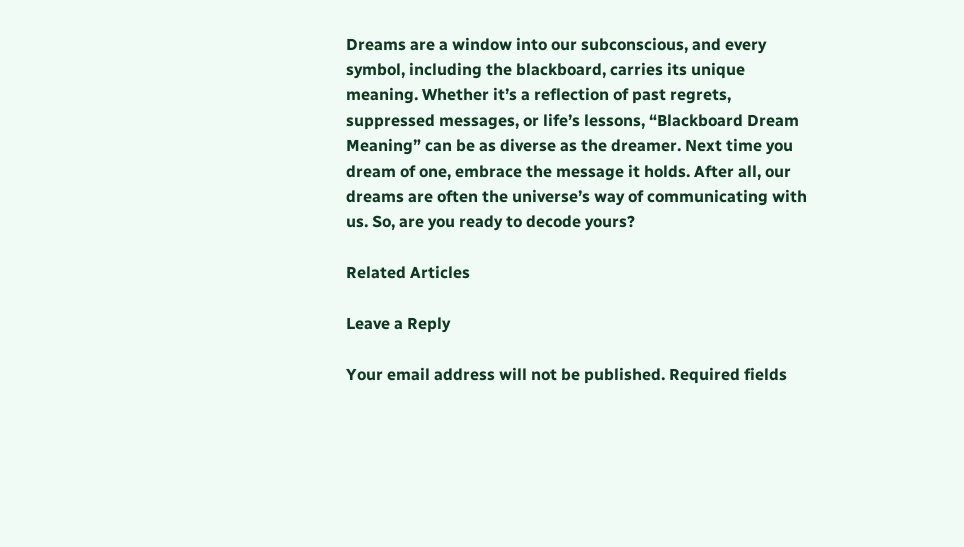Dreams are a window into our subconscious, and every symbol, including the blackboard, carries its unique meaning. Whether it’s a reflection of past regrets, suppressed messages, or life’s lessons, “Blackboard Dream Meaning” can be as diverse as the dreamer. Next time you dream of one, embrace the message it holds. After all, our dreams are often the universe’s way of communicating with us. So, are you ready to decode yours?

Related Articles

Leave a Reply

Your email address will not be published. Required fields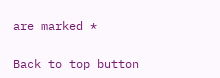are marked *

Back to top button